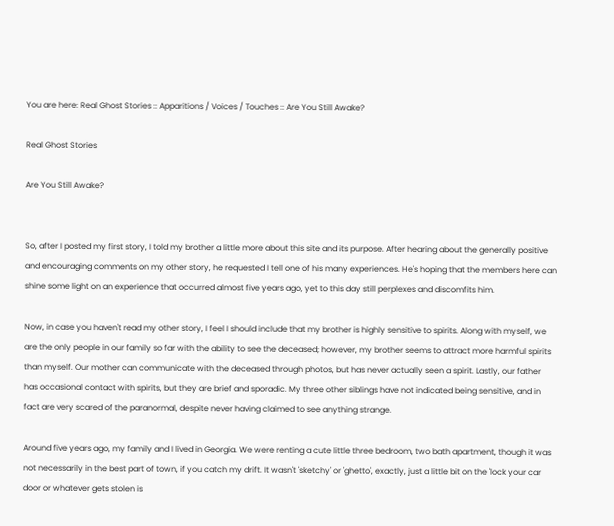You are here: Real Ghost Stories :: Apparitions / Voices / Touches :: Are You Still Awake?

Real Ghost Stories

Are You Still Awake?


So, after I posted my first story, I told my brother a little more about this site and its purpose. After hearing about the generally positive and encouraging comments on my other story, he requested I tell one of his many experiences. He's hoping that the members here can shine some light on an experience that occurred almost five years ago, yet to this day still perplexes and discomfits him.

Now, in case you haven't read my other story, I feel I should include that my brother is highly sensitive to spirits. Along with myself, we are the only people in our family so far with the ability to see the deceased; however, my brother seems to attract more harmful spirits than myself. Our mother can communicate with the deceased through photos, but has never actually seen a spirit. Lastly, our father has occasional contact with spirits, but they are brief and sporadic. My three other siblings have not indicated being sensitive, and in fact are very scared of the paranormal, despite never having claimed to see anything strange.

Around five years ago, my family and I lived in Georgia. We were renting a cute little three bedroom, two bath apartment, though it was not necessarily in the best part of town, if you catch my drift. It wasn't 'sketchy' or 'ghetto', exactly, just a little bit on the 'lock your car door or whatever gets stolen is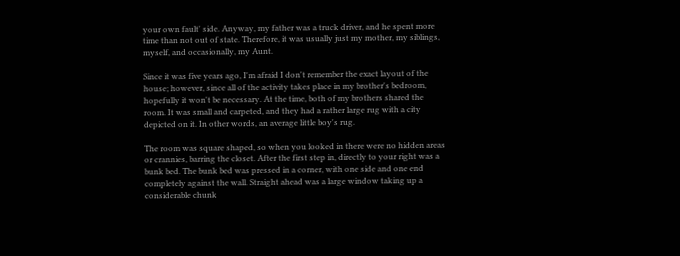your own fault' side. Anyway, my father was a truck driver, and he spent more time than not out of state. Therefore, it was usually just my mother, my siblings, myself, and occasionally, my Aunt.

Since it was five years ago, I'm afraid I don't remember the exact layout of the house; however, since all of the activity takes place in my brother's bedroom, hopefully it won't be necessary. At the time, both of my brothers shared the room. It was small and carpeted, and they had a rather large rug with a city depicted on it. In other words, an average little boy's rug.

The room was square shaped, so when you looked in there were no hidden areas or crannies, barring the closet. After the first step in, directly to your right was a bunk bed. The bunk bed was pressed in a corner, with one side and one end completely against the wall. Straight ahead was a large window taking up a considerable chunk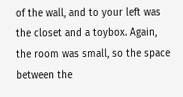of the wall, and to your left was the closet and a toybox. Again, the room was small, so the space between the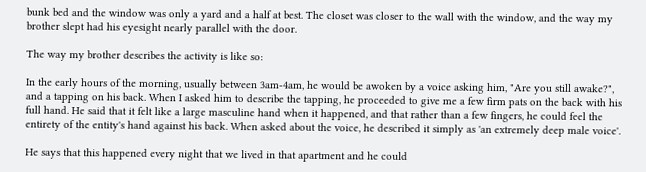bunk bed and the window was only a yard and a half at best. The closet was closer to the wall with the window, and the way my brother slept had his eyesight nearly parallel with the door.

The way my brother describes the activity is like so:

In the early hours of the morning, usually between 3am-4am, he would be awoken by a voice asking him, "Are you still awake?", and a tapping on his back. When I asked him to describe the tapping, he proceeded to give me a few firm pats on the back with his full hand. He said that it felt like a large masculine hand when it happened, and that rather than a few fingers, he could feel the entirety of the entity's hand against his back. When asked about the voice, he described it simply as 'an extremely deep male voice'.

He says that this happened every night that we lived in that apartment and he could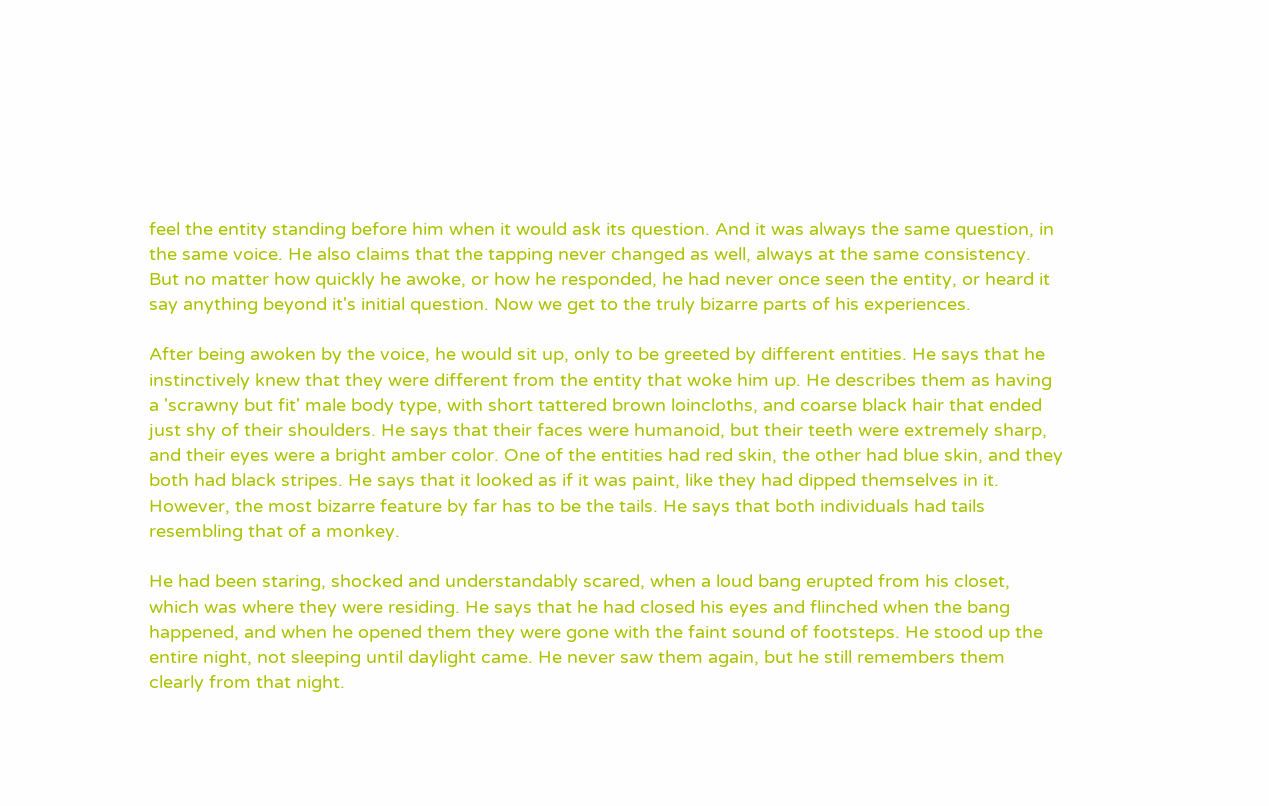feel the entity standing before him when it would ask its question. And it was always the same question, in the same voice. He also claims that the tapping never changed as well, always at the same consistency. But no matter how quickly he awoke, or how he responded, he had never once seen the entity, or heard it say anything beyond it's initial question. Now we get to the truly bizarre parts of his experiences.

After being awoken by the voice, he would sit up, only to be greeted by different entities. He says that he instinctively knew that they were different from the entity that woke him up. He describes them as having a 'scrawny but fit' male body type, with short tattered brown loincloths, and coarse black hair that ended just shy of their shoulders. He says that their faces were humanoid, but their teeth were extremely sharp, and their eyes were a bright amber color. One of the entities had red skin, the other had blue skin, and they both had black stripes. He says that it looked as if it was paint, like they had dipped themselves in it. However, the most bizarre feature by far has to be the tails. He says that both individuals had tails resembling that of a monkey.

He had been staring, shocked and understandably scared, when a loud bang erupted from his closet, which was where they were residing. He says that he had closed his eyes and flinched when the bang happened, and when he opened them they were gone with the faint sound of footsteps. He stood up the entire night, not sleeping until daylight came. He never saw them again, but he still remembers them clearly from that night.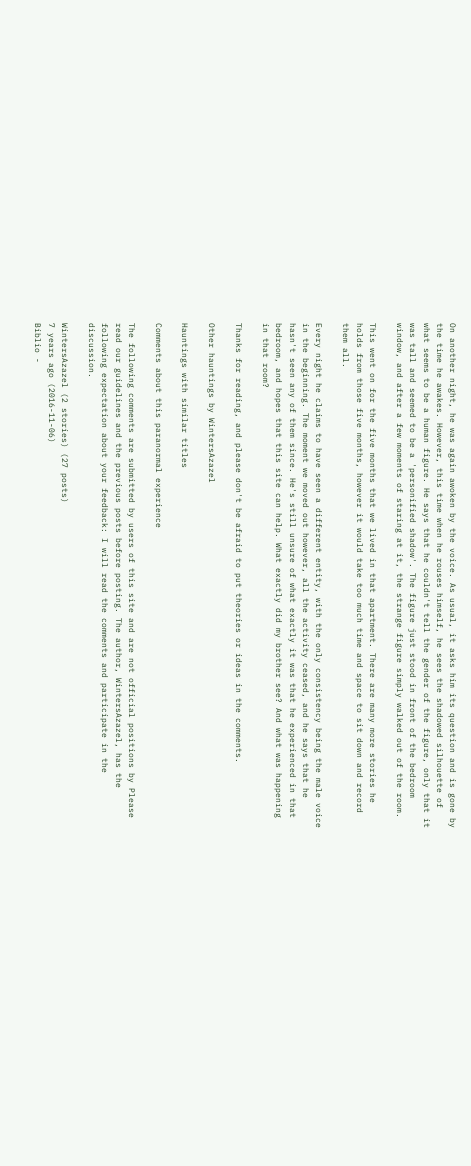On another night, he was again awoken by the voice. As usual, it asks him its question and is gone by the time he awakes. However, this time when he rouses himself, he sees the shadowed silhouette of what seems to be a human figure. He says that he couldn't tell the gender of the figure, only that it was tall and seemed to be a 'personified shadow'. The figure just stood in front of the bedroom window, and after a few moments of staring at it, the strange figure simply walked out of the room.

This went on for the five months that we lived in that apartment. There are many more stories he holds from those five months, however it would take too much time and space to sit down and record them all.

Every night he claims to have seen a different entity, with the only consistency being the male voice in the beginning. The moment we moved out however, all the activity ceased, and he says that he hasn't seen any of them since. He's still unsure of what exactly it was that he experienced in that bedroom, and hopes that this site can help. What exactly did my brother see? And what was happening in that room?

Thanks for reading, and please don't be afraid to put theories or ideas in the comments.

Other hauntings by WintersAzazel

Hauntings with similar titles

Comments about this paranormal experience

The following comments are submitted by users of this site and are not official positions by Please read our guidelines and the previous posts before posting. The author, WintersAzazel, has the following expectation about your feedback: I will read the comments and participate in the discussion.

WintersAzazel (2 stories) (27 posts)
7 years ago (2016-11-06)
Biblio -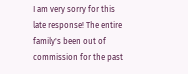I am very sorry for this late response! The entire family's been out of commission for the past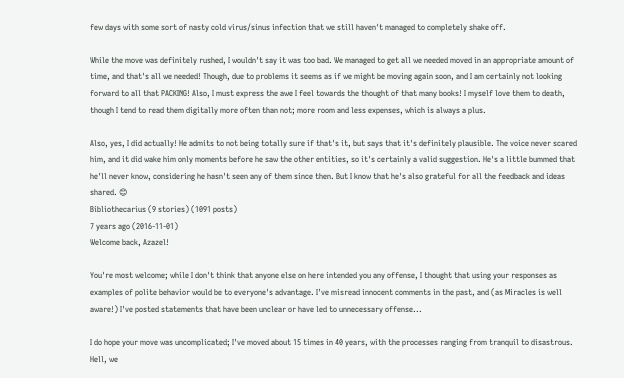few days with some sort of nasty cold virus/sinus infection that we still haven't managed to completely shake off.

While the move was definitely rushed, I wouldn't say it was too bad. We managed to get all we needed moved in an appropriate amount of time, and that's all we needed! Though, due to problems it seems as if we might be moving again soon, and I am certainly not looking forward to all that PACKING! Also, I must express the awe I feel towards the thought of that many books! I myself love them to death, though I tend to read them digitally more often than not; more room and less expenses, which is always a plus.

Also, yes, I did actually! He admits to not being totally sure if that's it, but says that it's definitely plausible. The voice never scared him, and it did wake him only moments before he saw the other entities, so it's certainly a valid suggestion. He's a little bummed that he'll never know, considering he hasn't seen any of them since then. But I know that he's also grateful for all the feedback and ideas shared. 😊
Bibliothecarius (9 stories) (1091 posts)
7 years ago (2016-11-01)
Welcome back, Azazel!

You're most welcome; while I don't think that anyone else on here intended you any offense, I thought that using your responses as examples of polite behavior would be to everyone's advantage. I've misread innocent comments in the past, and (as Miracles is well aware!) I've posted statements that have been unclear or have led to unnecessary offense...

I do hope your move was uncomplicated; I've moved about 15 times in 40 years, with the processes ranging from tranquil to disastrous. Hell, we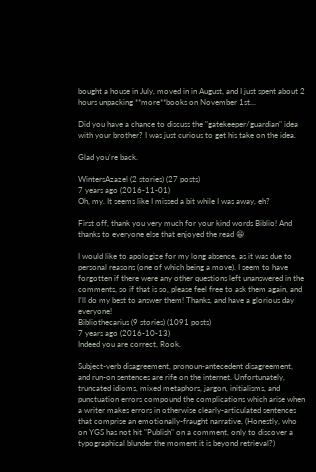bought a house in July, moved in in August, and I just spent about 2 hours unpacking **more**books on November 1st...

Did you have a chance to discuss the "gatekeeper/guardian" idea with your brother? I was just curious to get his take on the idea.

Glad you're back.

WintersAzazel (2 stories) (27 posts)
7 years ago (2016-11-01)
Oh, my. It seems like I missed a bit while I was away, eh?

First off, thank you very much for your kind words Biblio! And thanks to everyone else that enjoyed the read 😁

I would like to apologize for my long absence, as it was due to personal reasons (one of which being a move). I seem to have forgotten if there were any other questions left unanswered in the comments, so if that is so, please feel free to ask them again, and I'll do my best to answer them! Thanks, and have a glorious day everyone!
Bibliothecarius (9 stories) (1091 posts)
7 years ago (2016-10-13)
Indeed you are correct, Rook.

Subject-verb disagreement, pronoun-antecedent disagreement, and run-on sentences are rife on the internet. Unfortunately, truncated idioms, mixed metaphors, jargon, initialisms, and punctuation errors compound the complications which arise when a writer makes errors in otherwise clearly-articulated sentences that comprise an emotionally-fraught narrative. (Honestly, who on YGS has not hit "Publish" on a comment, only to discover a typographical blunder the moment it is beyond retrieval?)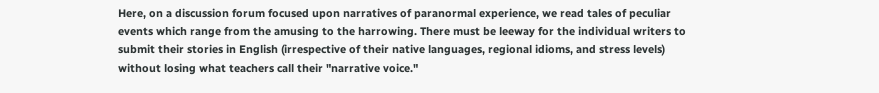Here, on a discussion forum focused upon narratives of paranormal experience, we read tales of peculiar events which range from the amusing to the harrowing. There must be leeway for the individual writers to submit their stories in English (irrespective of their native languages, regional idioms, and stress levels) without losing what teachers call their "narrative voice."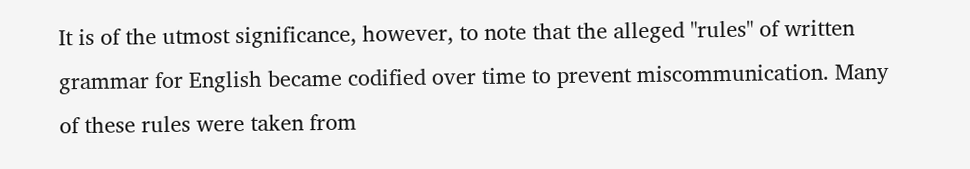It is of the utmost significance, however, to note that the alleged "rules" of written grammar for English became codified over time to prevent miscommunication. Many of these rules were taken from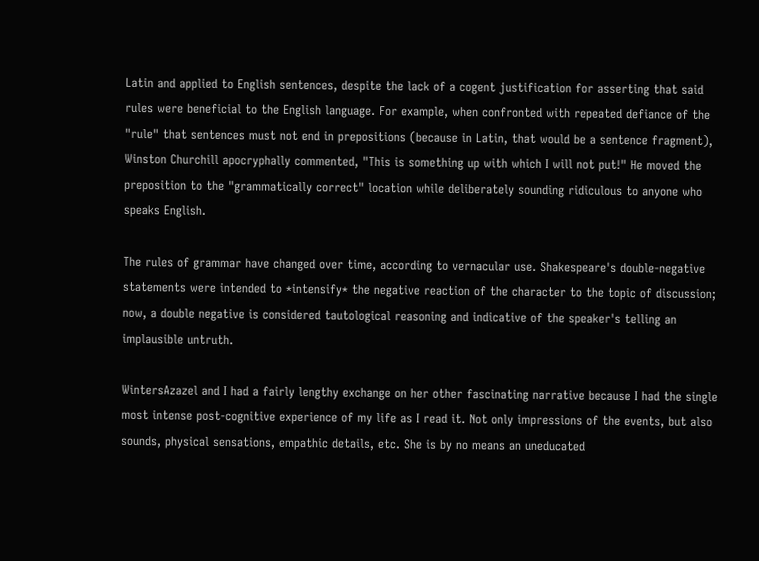Latin and applied to English sentences, despite the lack of a cogent justification for asserting that said rules were beneficial to the English language. For example, when confronted with repeated defiance of the "rule" that sentences must not end in prepositions (because in Latin, that would be a sentence fragment), Winston Churchill apocryphally commented, "This is something up with which I will not put!" He moved the preposition to the "grammatically correct" location while deliberately sounding ridiculous to anyone who speaks English.

The rules of grammar have changed over time, according to vernacular use. Shakespeare's double-negative statements were intended to *intensify* the negative reaction of the character to the topic of discussion; now, a double negative is considered tautological reasoning and indicative of the speaker's telling an implausible untruth.

WintersAzazel and I had a fairly lengthy exchange on her other fascinating narrative because I had the single most intense post-cognitive experience of my life as I read it. Not only impressions of the events, but also sounds, physical sensations, empathic details, etc. She is by no means an uneducated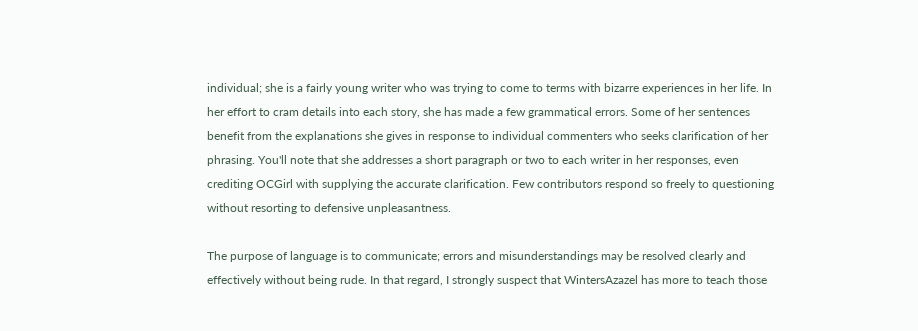individual; she is a fairly young writer who was trying to come to terms with bizarre experiences in her life. In her effort to cram details into each story, she has made a few grammatical errors. Some of her sentences benefit from the explanations she gives in response to individual commenters who seeks clarification of her phrasing. You'll note that she addresses a short paragraph or two to each writer in her responses, even crediting OCGirl with supplying the accurate clarification. Few contributors respond so freely to questioning without resorting to defensive unpleasantness.

The purpose of language is to communicate; errors and misunderstandings may be resolved clearly and effectively without being rude. In that regard, I strongly suspect that WintersAzazel has more to teach those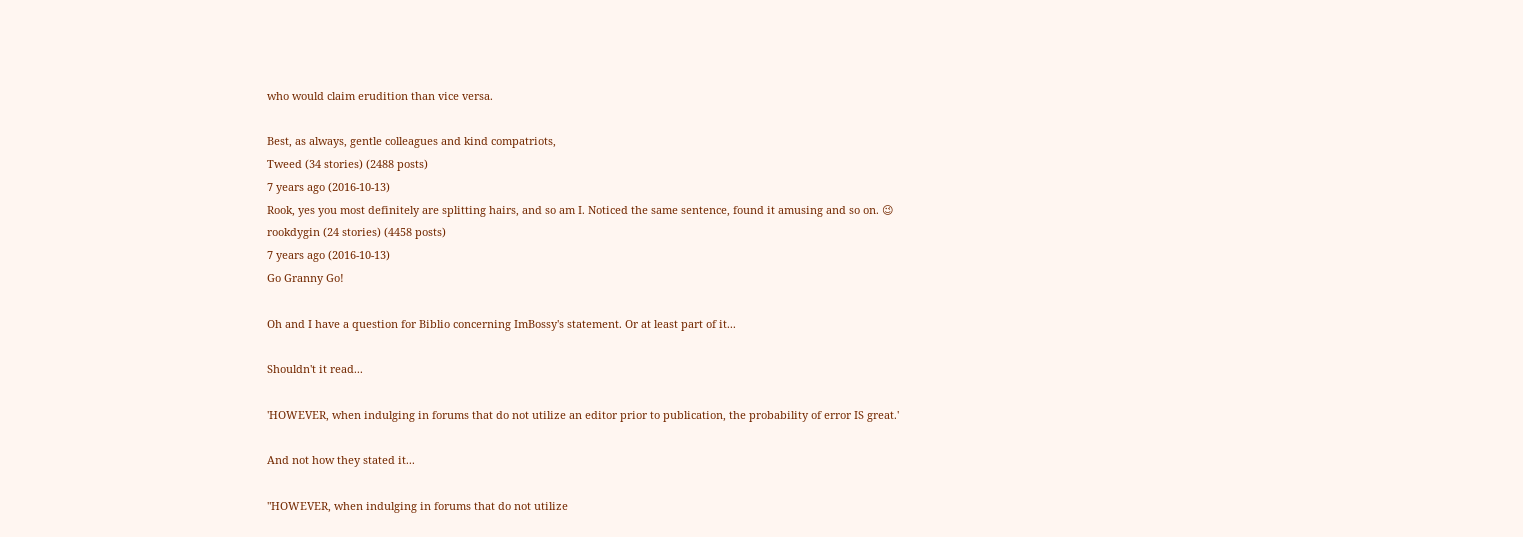who would claim erudition than vice versa.

Best, as always, gentle colleagues and kind compatriots,
Tweed (34 stories) (2488 posts)
7 years ago (2016-10-13)
Rook, yes you most definitely are splitting hairs, and so am I. Noticed the same sentence, found it amusing and so on. 😉
rookdygin (24 stories) (4458 posts)
7 years ago (2016-10-13)
Go Granny Go!

Oh and I have a question for Biblio concerning ImBossy's statement. Or at least part of it...

Shouldn't it read...

'HOWEVER, when indulging in forums that do not utilize an editor prior to publication, the probability of error IS great.'

And not how they stated it...

"HOWEVER, when indulging in forums that do not utilize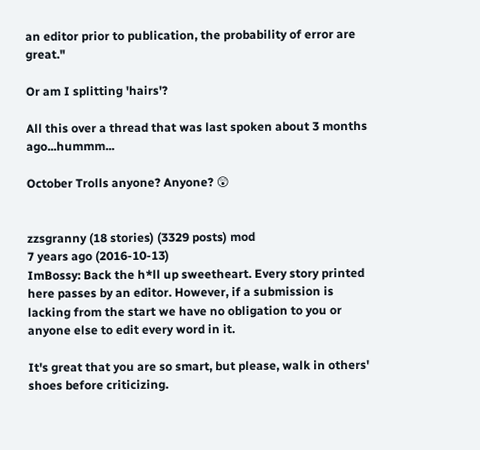an editor prior to publication, the probability of error are great."

Or am I splitting 'hairs'?

All this over a thread that was last spoken about 3 months ago...hummm...

October Trolls anyone? Anyone? 😲


zzsgranny (18 stories) (3329 posts) mod
7 years ago (2016-10-13)
ImBossy: Back the h*ll up sweetheart. Every story printed here passes by an editor. However, if a submission is lacking from the start we have no obligation to you or anyone else to edit every word in it.

It's great that you are so smart, but please, walk in others' shoes before criticizing.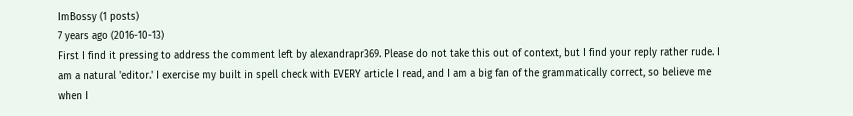ImBossy (1 posts)
7 years ago (2016-10-13)
First I find it pressing to address the comment left by alexandrapr369. Please do not take this out of context, but I find your reply rather rude. I am a natural 'editor.' I exercise my built in spell check with EVERY article I read, and I am a big fan of the grammatically correct, so believe me when I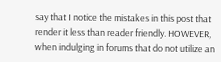say that I notice the mistakes in this post that render it less than reader friendly. HOWEVER, when indulging in forums that do not utilize an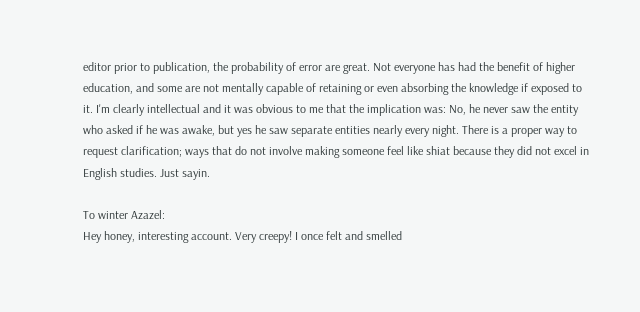editor prior to publication, the probability of error are great. Not everyone has had the benefit of higher education, and some are not mentally capable of retaining or even absorbing the knowledge if exposed to it. I'm clearly intellectual and it was obvious to me that the implication was: No, he never saw the entity who asked if he was awake, but yes he saw separate entities nearly every night. There is a proper way to request clarification; ways that do not involve making someone feel like shiat because they did not excel in English studies. Just sayin.

To winter Azazel:
Hey honey, interesting account. Very creepy! I once felt and smelled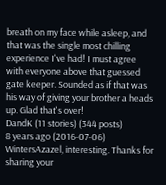breath on my face while asleep, and that was the single most chilling experience I've had! I must agree with everyone above that guessed gate keeper. Sounded as if that was his way of giving your brother a heads up. Glad that's over!
DandK (11 stories) (344 posts)
8 years ago (2016-07-06)
WintersAzazel, interesting. Thanks for sharing your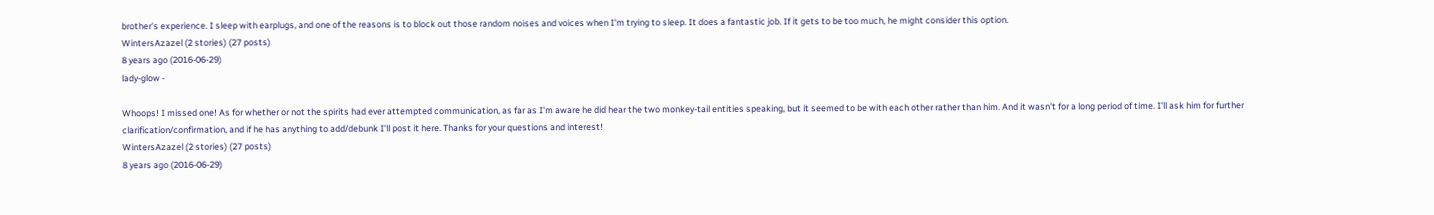brother's experience. I sleep with earplugs, and one of the reasons is to block out those random noises and voices when I'm trying to sleep. It does a fantastic job. If it gets to be too much, he might consider this option.
WintersAzazel (2 stories) (27 posts)
8 years ago (2016-06-29)
lady-glow -

Whoops! I missed one! As for whether or not the spirits had ever attempted communication, as far as I'm aware he did hear the two monkey-tail entities speaking, but it seemed to be with each other rather than him. And it wasn't for a long period of time. I'll ask him for further clarification/confirmation, and if he has anything to add/debunk I'll post it here. Thanks for your questions and interest!
WintersAzazel (2 stories) (27 posts)
8 years ago (2016-06-29)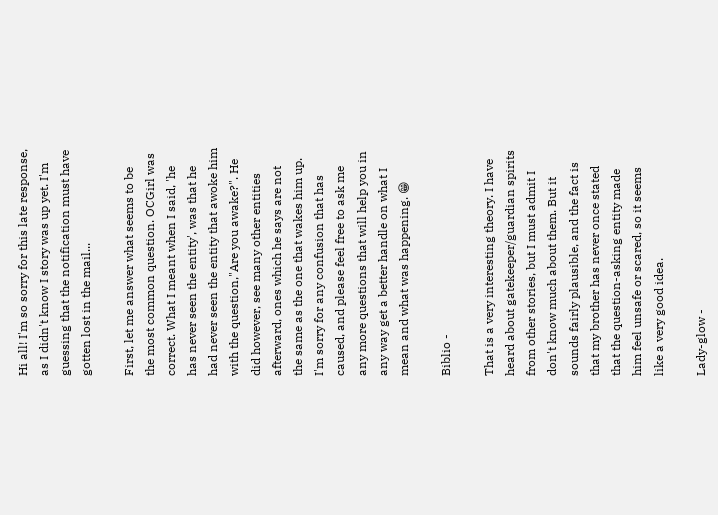Hi all! I'm so sorry for this late response, as I didn't know I story was up yet. I'm guessing that the notification must have gotten lost in the mail...

First, let me answer what seems to be the most common question. OCGirl was correct. What I meant when I said, 'he has never seen the entity', was that he had never seen the entity that awoke him with the question,"Are you awake?". He did however, see many other entities afterward, ones which he says are not the same as the one that wakes him up. I'm sorry for any confusion that has caused, and please feel free to ask me any more questions that will help you in any way get a better handle on what I mean and what was happening. 😁

Biblio -

That is a very interesting theory. I have heard about gatekeeper/guardian spirits from other stories, but I must admit I don't know much about them. But it sounds fairly plausible, and the fact is that my brother has never once stated that the question-asking entity made him feel unsafe or scared, so it seems like a very good idea.

Lady-glow -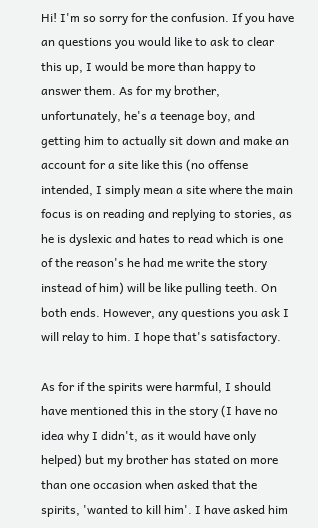Hi! I'm so sorry for the confusion. If you have an questions you would like to ask to clear this up, I would be more than happy to answer them. As for my brother, unfortunately, he's a teenage boy, and getting him to actually sit down and make an account for a site like this (no offense intended, I simply mean a site where the main focus is on reading and replying to stories, as he is dyslexic and hates to read which is one of the reason's he had me write the story instead of him) will be like pulling teeth. On both ends. However, any questions you ask I will relay to him. I hope that's satisfactory.

As for if the spirits were harmful, I should have mentioned this in the story (I have no idea why I didn't, as it would have only helped) but my brother has stated on more than one occasion when asked that the spirits, 'wanted to kill him'. I have asked him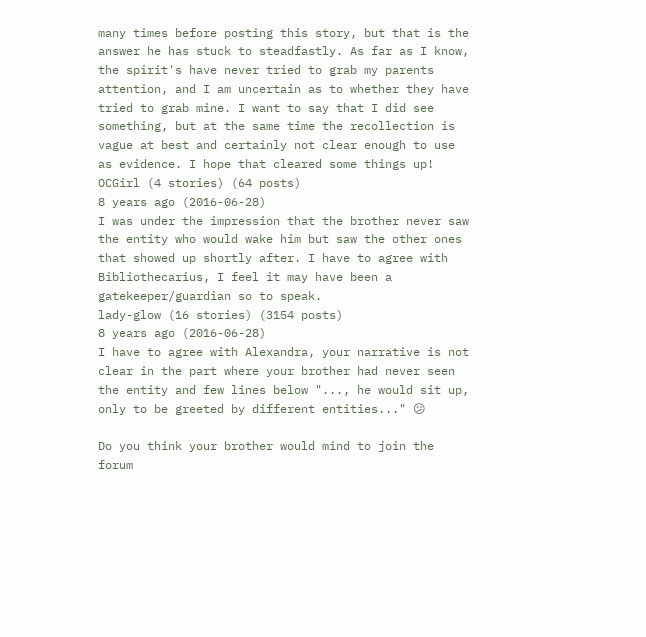many times before posting this story, but that is the answer he has stuck to steadfastly. As far as I know, the spirit's have never tried to grab my parents attention, and I am uncertain as to whether they have tried to grab mine. I want to say that I did see something, but at the same time the recollection is vague at best and certainly not clear enough to use as evidence. I hope that cleared some things up!
OCGirl (4 stories) (64 posts)
8 years ago (2016-06-28)
I was under the impression that the brother never saw the entity who would wake him but saw the other ones that showed up shortly after. I have to agree with Bibliothecarius, I feel it may have been a gatekeeper/guardian so to speak.
lady-glow (16 stories) (3154 posts)
8 years ago (2016-06-28)
I have to agree with Alexandra, your narrative is not clear in the part where your brother had never seen the entity and few lines below "..., he would sit up, only to be greeted by different entities..." 😕

Do you think your brother would mind to join the forum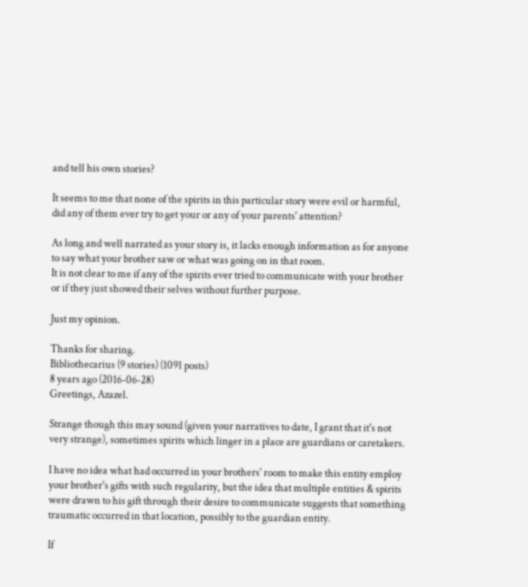and tell his own stories?

It seems to me that none of the spirits in this particular story were evil or harmful, did any of them ever try to get your or any of your parents' attention?

As long and well narrated as your story is, it lacks enough information as for anyone to say what your brother saw or what was going on in that room.
It is not clear to me if any of the spirits ever tried to communicate with your brother or if they just showed their selves without further purpose.

Just my opinion.

Thanks for sharing.
Bibliothecarius (9 stories) (1091 posts)
8 years ago (2016-06-28)
Greetings, Azazel.

Strange though this may sound (given your narratives to date, I grant that it's not very strange), sometimes spirits which linger in a place are guardians or caretakers.

I have no idea what had occurred in your brothers' room to make this entity employ your brother's gifts with such regularity, but the idea that multiple entities & spirits were drawn to his gift through their desire to communicate suggests that something traumatic occurred in that location, possibly to the guardian entity.

If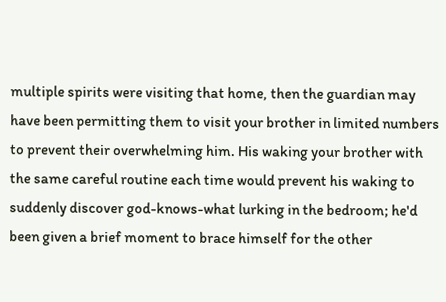multiple spirits were visiting that home, then the guardian may have been permitting them to visit your brother in limited numbers to prevent their overwhelming him. His waking your brother with the same careful routine each time would prevent his waking to suddenly discover god-knows-what lurking in the bedroom; he'd been given a brief moment to brace himself for the other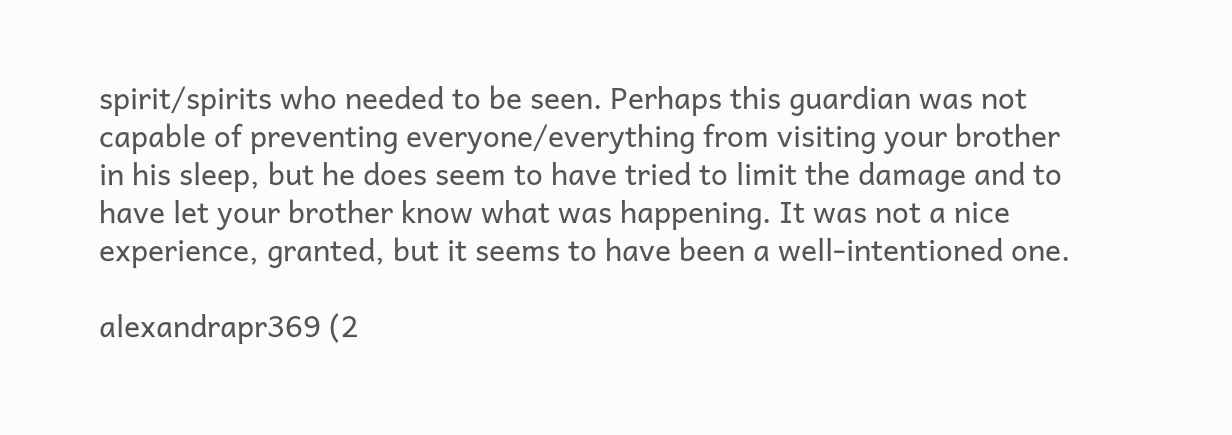spirit/spirits who needed to be seen. Perhaps this guardian was not capable of preventing everyone/everything from visiting your brother in his sleep, but he does seem to have tried to limit the damage and to have let your brother know what was happening. It was not a nice experience, granted, but it seems to have been a well-intentioned one.

alexandrapr369 (2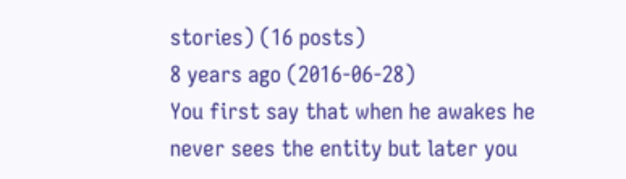stories) (16 posts)
8 years ago (2016-06-28)
You first say that when he awakes he never sees the entity but later you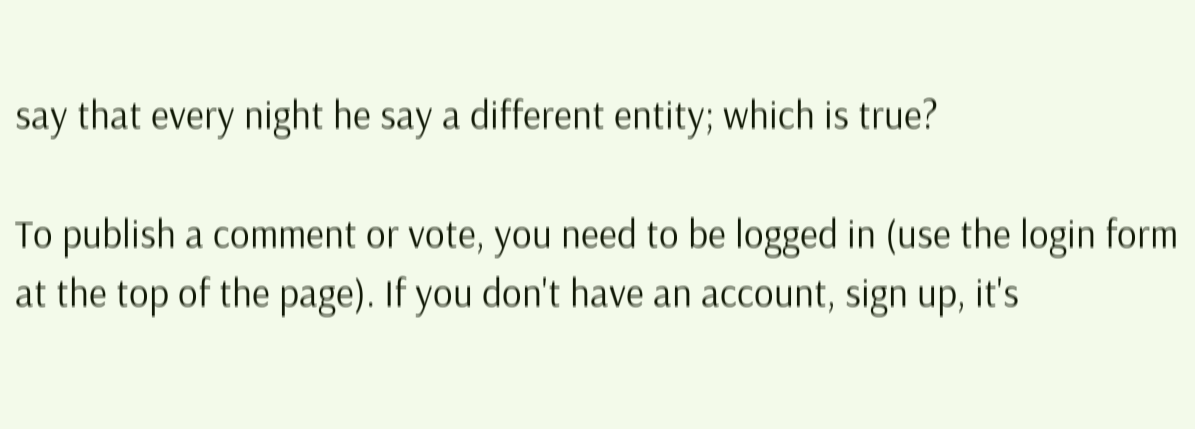say that every night he say a different entity; which is true?

To publish a comment or vote, you need to be logged in (use the login form at the top of the page). If you don't have an account, sign up, it's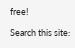free!

Search this site: